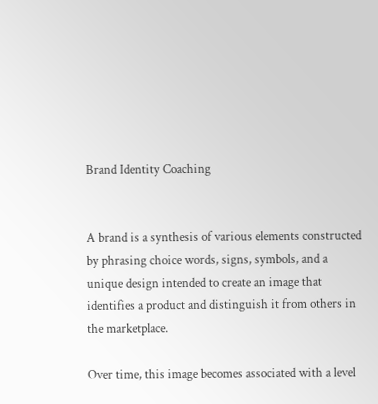Brand Identity Coaching


A brand is a synthesis of various elements constructed by phrasing choice words, signs, symbols, and a unique design intended to create an image that identifies a product and distinguish it from others in the marketplace.

Over time, this image becomes associated with a level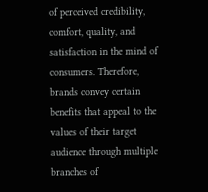of perceived credibility, comfort, quality, and satisfaction in the mind of consumers. Therefore, brands convey certain benefits that appeal to the values of their target audience through multiple branches of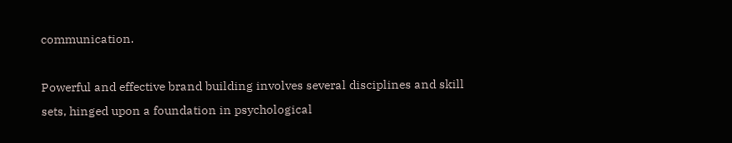communication.

Powerful and effective brand building involves several disciplines and skill sets, hinged upon a foundation in psychological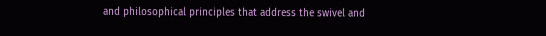and philosophical principles that address the swivel and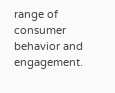range of consumer behavior and engagement.